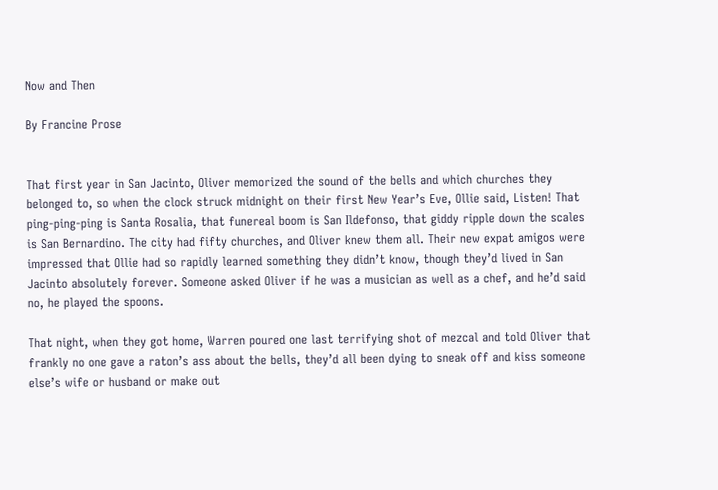Now and Then

By Francine Prose


That first year in San Jacinto, Oliver memorized the sound of the bells and which churches they belonged to, so when the clock struck midnight on their first New Year’s Eve, Ollie said, Listen! That ping-ping-ping is Santa Rosalia, that funereal boom is San Ildefonso, that giddy ripple down the scales is San Bernardino. The city had fifty churches, and Oliver knew them all. Their new expat amigos were impressed that Ollie had so rapidly learned something they didn’t know, though they’d lived in San Jacinto absolutely forever. Someone asked Oliver if he was a musician as well as a chef, and he’d said no, he played the spoons.

That night, when they got home, Warren poured one last terrifying shot of mezcal and told Oliver that frankly no one gave a raton’s ass about the bells, they’d all been dying to sneak off and kiss someone else’s wife or husband or make out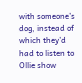with someone’s dog, instead of which they’d had to listen to Ollie show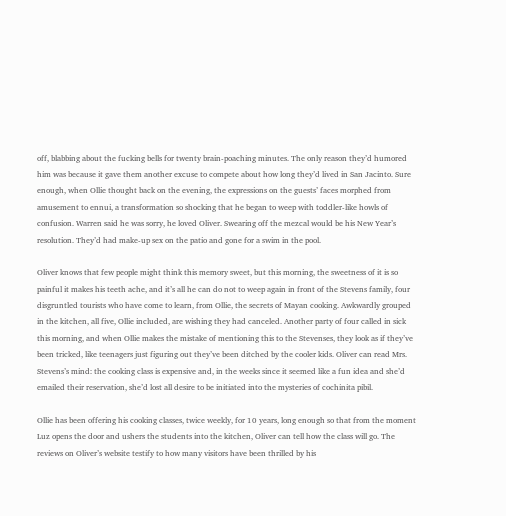off, blabbing about the fucking bells for twenty brain-poaching minutes. The only reason they’d humored him was because it gave them another excuse to compete about how long they’d lived in San Jacinto. Sure enough, when Ollie thought back on the evening, the expressions on the guests’ faces morphed from amusement to ennui, a transformation so shocking that he began to weep with toddler-like howls of confusion. Warren said he was sorry, he loved Oliver. Swearing off the mezcal would be his New Year’s resolution. They’d had make-up sex on the patio and gone for a swim in the pool.

Oliver knows that few people might think this memory sweet, but this morning, the sweetness of it is so painful it makes his teeth ache, and it’s all he can do not to weep again in front of the Stevens family, four disgruntled tourists who have come to learn, from Ollie, the secrets of Mayan cooking. Awkwardly grouped in the kitchen, all five, Ollie included, are wishing they had canceled. Another party of four called in sick this morning, and when Ollie makes the mistake of mentioning this to the Stevenses, they look as if they’ve been tricked, like teenagers just figuring out they’ve been ditched by the cooler kids. Oliver can read Mrs. Stevens’s mind: the cooking class is expensive and, in the weeks since it seemed like a fun idea and she’d emailed their reservation, she’d lost all desire to be initiated into the mysteries of cochinita pibil.

Ollie has been offering his cooking classes, twice weekly, for 10 years, long enough so that from the moment Luz opens the door and ushers the students into the kitchen, Oliver can tell how the class will go. The reviews on Oliver’s website testify to how many visitors have been thrilled by his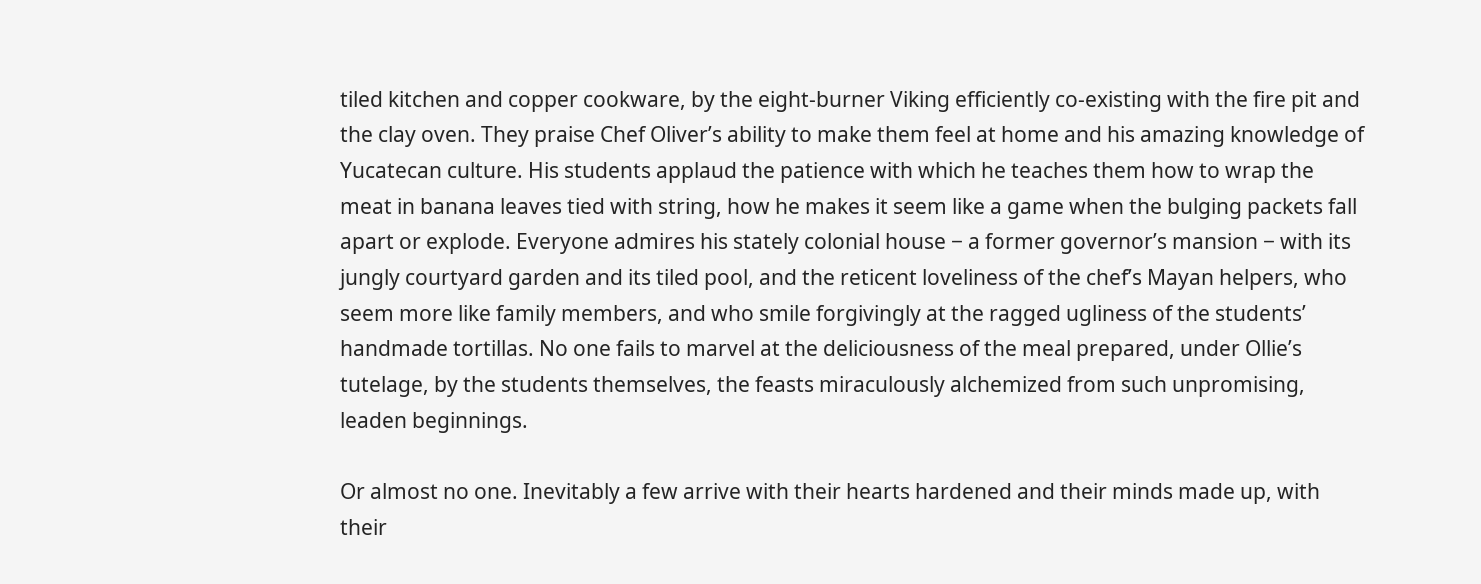tiled kitchen and copper cookware, by the eight-burner Viking efficiently co-existing with the fire pit and the clay oven. They praise Chef Oliver’s ability to make them feel at home and his amazing knowledge of Yucatecan culture. His students applaud the patience with which he teaches them how to wrap the meat in banana leaves tied with string, how he makes it seem like a game when the bulging packets fall apart or explode. Everyone admires his stately colonial house − a former governor’s mansion − with its jungly courtyard garden and its tiled pool, and the reticent loveliness of the chef’s Mayan helpers, who seem more like family members, and who smile forgivingly at the ragged ugliness of the students’ handmade tortillas. No one fails to marvel at the deliciousness of the meal prepared, under Ollie’s tutelage, by the students themselves, the feasts miraculously alchemized from such unpromising, leaden beginnings.

Or almost no one. Inevitably a few arrive with their hearts hardened and their minds made up, with their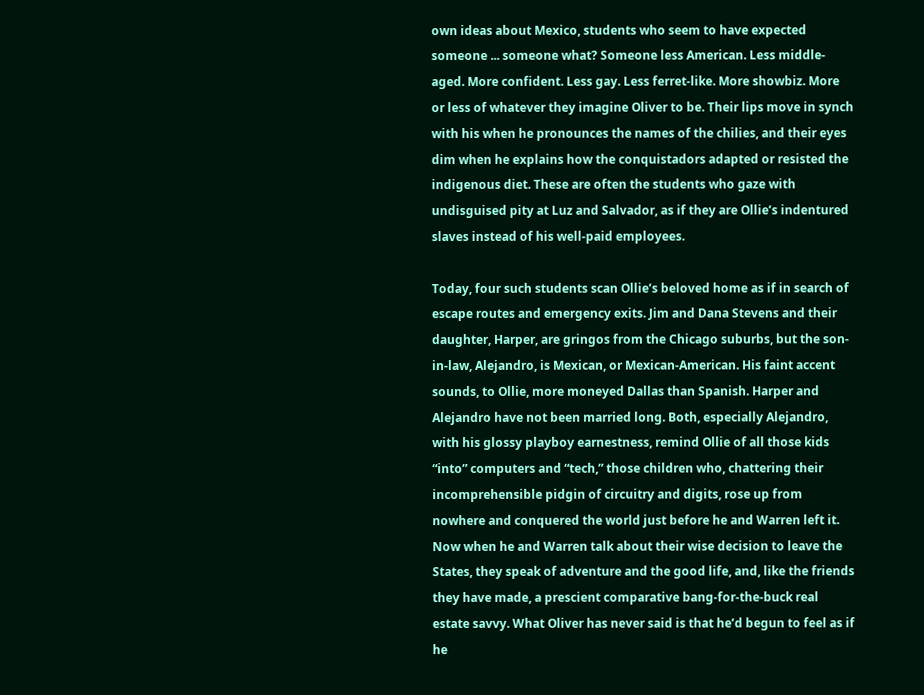own ideas about Mexico, students who seem to have expected someone ... someone what? Someone less American. Less middle-aged. More confident. Less gay. Less ferret-like. More showbiz. More or less of whatever they imagine Oliver to be. Their lips move in synch with his when he pronounces the names of the chilies, and their eyes dim when he explains how the conquistadors adapted or resisted the indigenous diet. These are often the students who gaze with undisguised pity at Luz and Salvador, as if they are Ollie’s indentured slaves instead of his well-paid employees.

Today, four such students scan Ollie’s beloved home as if in search of escape routes and emergency exits. Jim and Dana Stevens and their daughter, Harper, are gringos from the Chicago suburbs, but the son-in-law, Alejandro, is Mexican, or Mexican-American. His faint accent sounds, to Ollie, more moneyed Dallas than Spanish. Harper and Alejandro have not been married long. Both, especially Alejandro, with his glossy playboy earnestness, remind Ollie of all those kids “into” computers and “tech,” those children who, chattering their incomprehensible pidgin of circuitry and digits, rose up from nowhere and conquered the world just before he and Warren left it. Now when he and Warren talk about their wise decision to leave the States, they speak of adventure and the good life, and, like the friends they have made, a prescient comparative bang-for-the-buck real estate savvy. What Oliver has never said is that he’d begun to feel as if he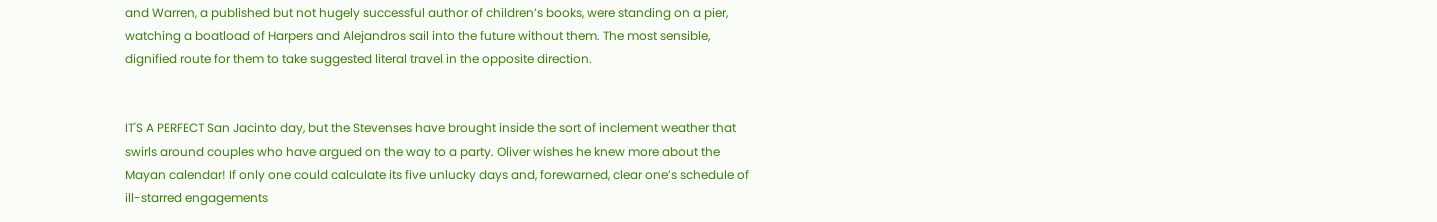and Warren, a published but not hugely successful author of children’s books, were standing on a pier, watching a boatload of Harpers and Alejandros sail into the future without them. The most sensible, dignified route for them to take suggested literal travel in the opposite direction.


IT'S A PERFECT San Jacinto day, but the Stevenses have brought inside the sort of inclement weather that swirls around couples who have argued on the way to a party. Oliver wishes he knew more about the Mayan calendar! If only one could calculate its five unlucky days and, forewarned, clear one’s schedule of ill-starred engagements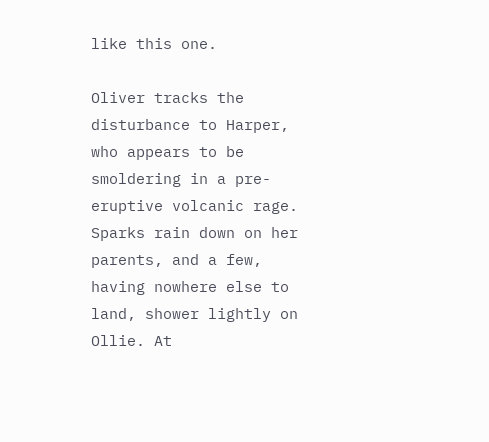like this one.

Oliver tracks the disturbance to Harper, who appears to be smoldering in a pre-eruptive volcanic rage. Sparks rain down on her parents, and a few, having nowhere else to land, shower lightly on Ollie. At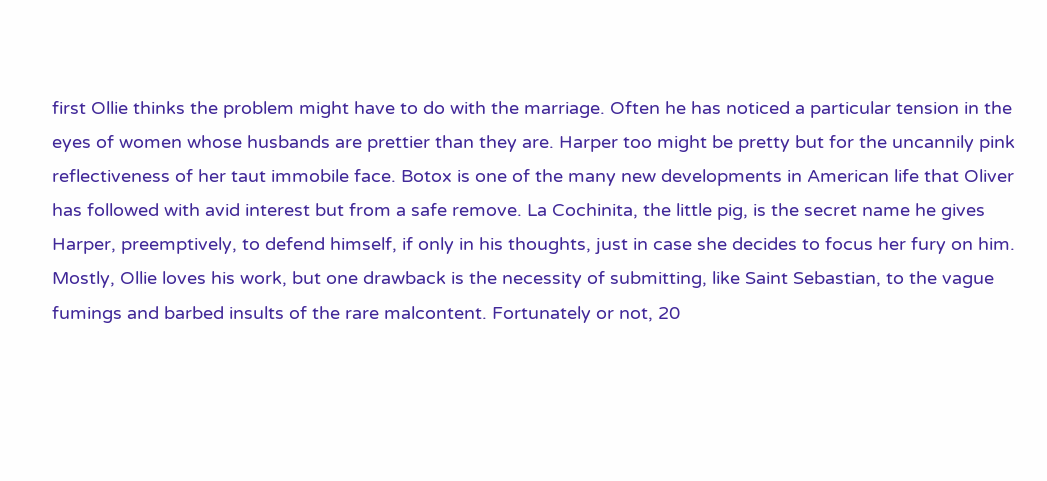first Ollie thinks the problem might have to do with the marriage. Often he has noticed a particular tension in the eyes of women whose husbands are prettier than they are. Harper too might be pretty but for the uncannily pink reflectiveness of her taut immobile face. Botox is one of the many new developments in American life that Oliver has followed with avid interest but from a safe remove. La Cochinita, the little pig, is the secret name he gives Harper, preemptively, to defend himself, if only in his thoughts, just in case she decides to focus her fury on him. Mostly, Ollie loves his work, but one drawback is the necessity of submitting, like Saint Sebastian, to the vague fumings and barbed insults of the rare malcontent. Fortunately or not, 20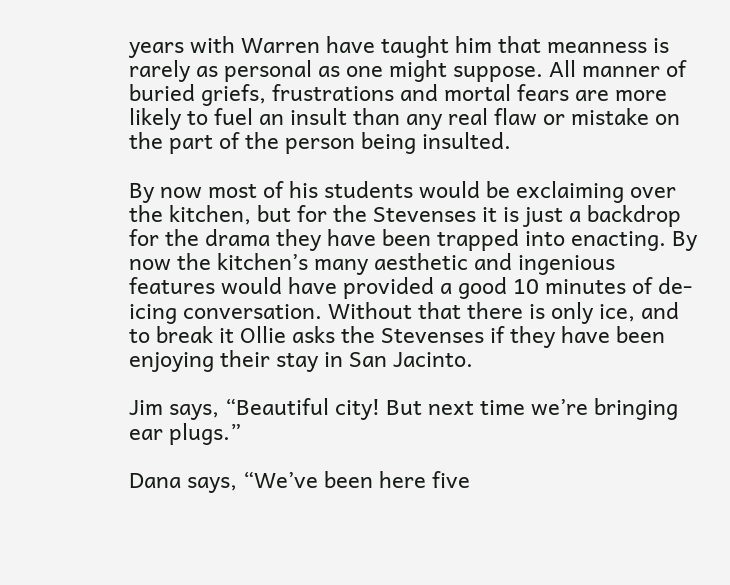years with Warren have taught him that meanness is rarely as personal as one might suppose. All manner of buried griefs, frustrations and mortal fears are more likely to fuel an insult than any real flaw or mistake on the part of the person being insulted.

By now most of his students would be exclaiming over the kitchen, but for the Stevenses it is just a backdrop for the drama they have been trapped into enacting. By now the kitchen’s many aesthetic and ingenious features would have provided a good 10 minutes of de-icing conversation. Without that there is only ice, and to break it Ollie asks the Stevenses if they have been enjoying their stay in San Jacinto.

Jim says, “Beautiful city! But next time we’re bringing ear plugs.”

Dana says, “We’ve been here five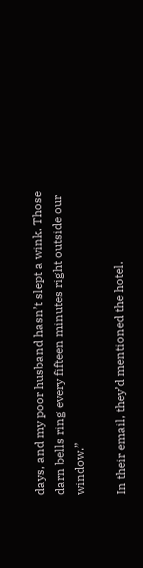days, and my poor husband hasn’t slept a wink. Those darn bells ring every fifteen minutes right outside our window.”

In their email, they’d mentioned the hotel.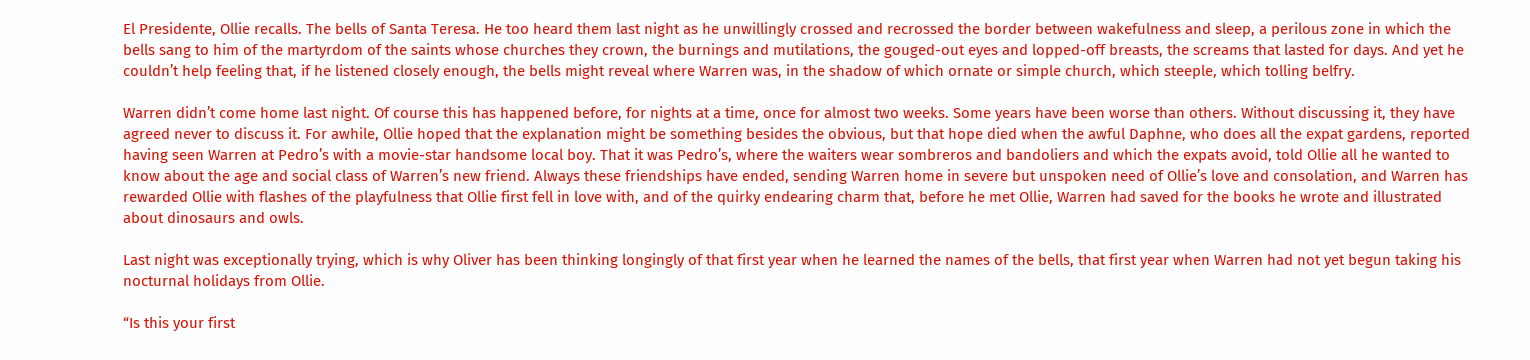El Presidente, Ollie recalls. The bells of Santa Teresa. He too heard them last night as he unwillingly crossed and recrossed the border between wakefulness and sleep, a perilous zone in which the bells sang to him of the martyrdom of the saints whose churches they crown, the burnings and mutilations, the gouged-out eyes and lopped-off breasts, the screams that lasted for days. And yet he couldn’t help feeling that, if he listened closely enough, the bells might reveal where Warren was, in the shadow of which ornate or simple church, which steeple, which tolling belfry.

Warren didn’t come home last night. Of course this has happened before, for nights at a time, once for almost two weeks. Some years have been worse than others. Without discussing it, they have agreed never to discuss it. For awhile, Ollie hoped that the explanation might be something besides the obvious, but that hope died when the awful Daphne, who does all the expat gardens, reported having seen Warren at Pedro’s with a movie-star handsome local boy. That it was Pedro’s, where the waiters wear sombreros and bandoliers and which the expats avoid, told Ollie all he wanted to know about the age and social class of Warren’s new friend. Always these friendships have ended, sending Warren home in severe but unspoken need of Ollie’s love and consolation, and Warren has rewarded Ollie with flashes of the playfulness that Ollie first fell in love with, and of the quirky endearing charm that, before he met Ollie, Warren had saved for the books he wrote and illustrated about dinosaurs and owls.

Last night was exceptionally trying, which is why Oliver has been thinking longingly of that first year when he learned the names of the bells, that first year when Warren had not yet begun taking his nocturnal holidays from Ollie.

“Is this your first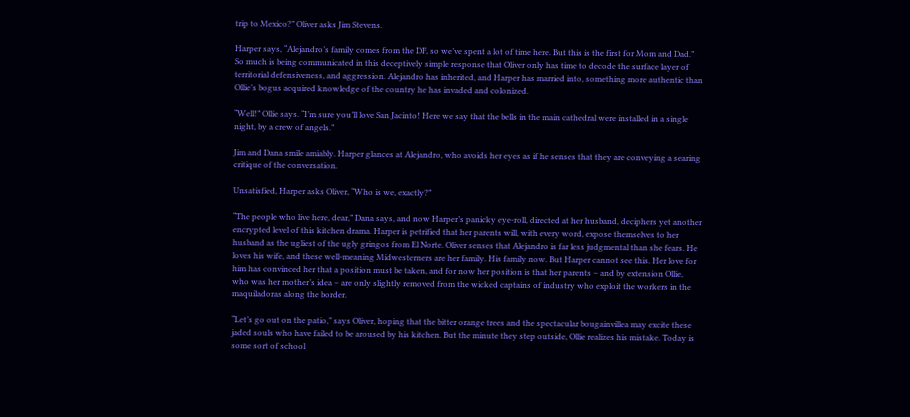trip to Mexico?” Oliver asks Jim Stevens.

Harper says, “Alejandro’s family comes from the DF, so we’ve spent a lot of time here. But this is the first for Mom and Dad.” So much is being communicated in this deceptively simple response that Oliver only has time to decode the surface layer of territorial defensiveness, and aggression. Alejandro has inherited, and Harper has married into, something more authentic than Ollie’s bogus acquired knowledge of the country he has invaded and colonized.

“Well!” Ollie says. “I’m sure you’ll love San Jacinto! Here we say that the bells in the main cathedral were installed in a single night, by a crew of angels.”

Jim and Dana smile amiably. Harper glances at Alejandro, who avoids her eyes as if he senses that they are conveying a searing critique of the conversation.

Unsatisfied, Harper asks Oliver, “Who is we, exactly?”

“The people who live here, dear,” Dana says, and now Harper’s panicky eye-roll, directed at her husband, deciphers yet another encrypted level of this kitchen drama. Harper is petrified that her parents will, with every word, expose themselves to her husband as the ugliest of the ugly gringos from El Norte. Oliver senses that Alejandro is far less judgmental than she fears. He loves his wife, and these well-meaning Midwesterners are her family. His family now. But Harper cannot see this. Her love for him has convinced her that a position must be taken, and for now her position is that her parents − and by extension Ollie, who was her mother’s idea − are only slightly removed from the wicked captains of industry who exploit the workers in the maquiladoras along the border.

“Let’s go out on the patio,” says Oliver, hoping that the bitter orange trees and the spectacular bougainvillea may excite these jaded souls who have failed to be aroused by his kitchen. But the minute they step outside, Ollie realizes his mistake. Today is some sort of school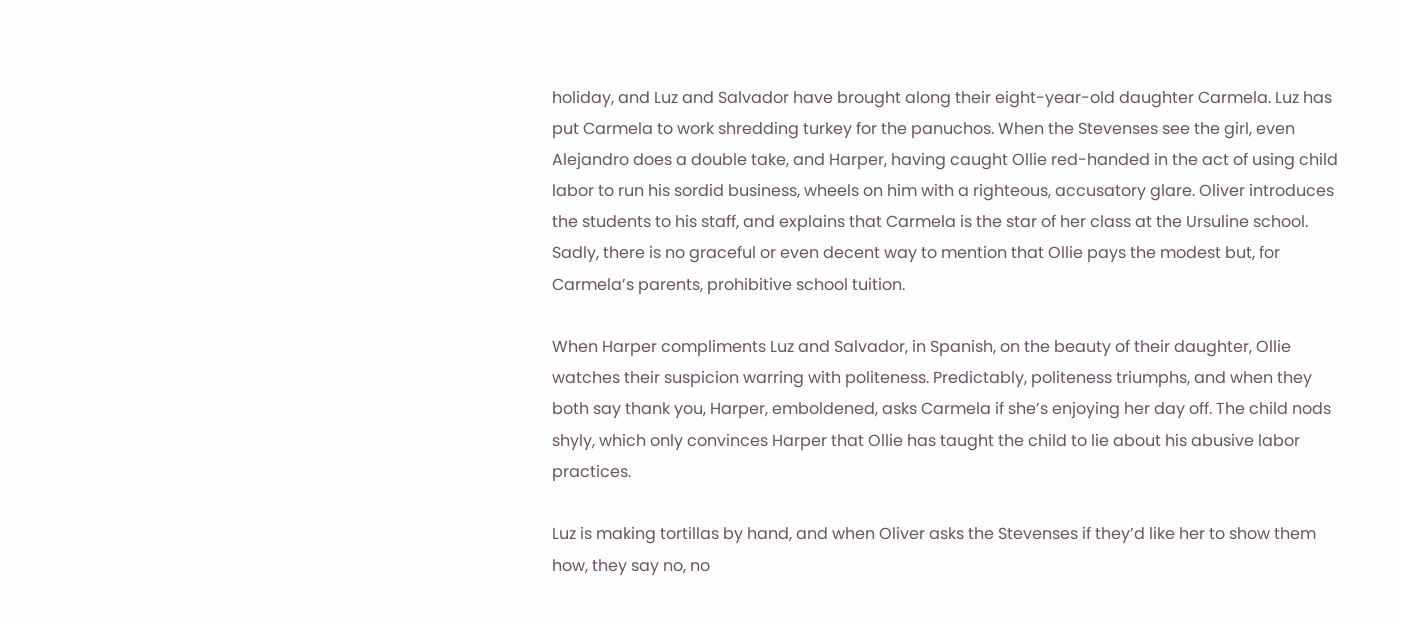holiday, and Luz and Salvador have brought along their eight-year-old daughter Carmela. Luz has put Carmela to work shredding turkey for the panuchos. When the Stevenses see the girl, even Alejandro does a double take, and Harper, having caught Ollie red-handed in the act of using child labor to run his sordid business, wheels on him with a righteous, accusatory glare. Oliver introduces the students to his staff, and explains that Carmela is the star of her class at the Ursuline school. Sadly, there is no graceful or even decent way to mention that Ollie pays the modest but, for Carmela’s parents, prohibitive school tuition.

When Harper compliments Luz and Salvador, in Spanish, on the beauty of their daughter, Ollie watches their suspicion warring with politeness. Predictably, politeness triumphs, and when they both say thank you, Harper, emboldened, asks Carmela if she’s enjoying her day off. The child nods shyly, which only convinces Harper that Ollie has taught the child to lie about his abusive labor practices.

Luz is making tortillas by hand, and when Oliver asks the Stevenses if they’d like her to show them how, they say no, no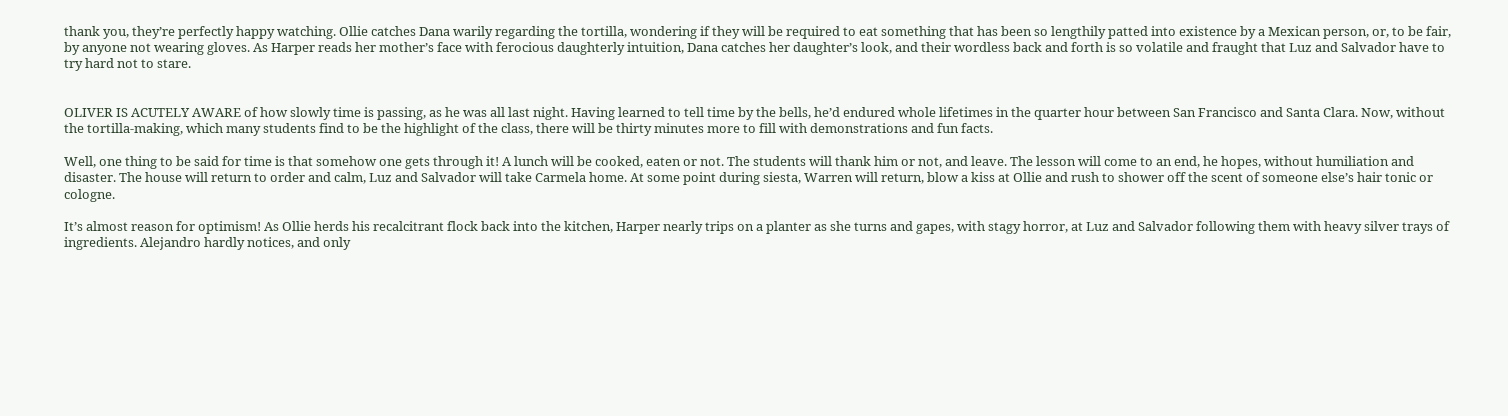thank you, they’re perfectly happy watching. Ollie catches Dana warily regarding the tortilla, wondering if they will be required to eat something that has been so lengthily patted into existence by a Mexican person, or, to be fair, by anyone not wearing gloves. As Harper reads her mother’s face with ferocious daughterly intuition, Dana catches her daughter’s look, and their wordless back and forth is so volatile and fraught that Luz and Salvador have to try hard not to stare.


OLIVER IS ACUTELY AWARE of how slowly time is passing, as he was all last night. Having learned to tell time by the bells, he’d endured whole lifetimes in the quarter hour between San Francisco and Santa Clara. Now, without the tortilla-making, which many students find to be the highlight of the class, there will be thirty minutes more to fill with demonstrations and fun facts.

Well, one thing to be said for time is that somehow one gets through it! A lunch will be cooked, eaten or not. The students will thank him or not, and leave. The lesson will come to an end, he hopes, without humiliation and disaster. The house will return to order and calm, Luz and Salvador will take Carmela home. At some point during siesta, Warren will return, blow a kiss at Ollie and rush to shower off the scent of someone else’s hair tonic or cologne.

It’s almost reason for optimism! As Ollie herds his recalcitrant flock back into the kitchen, Harper nearly trips on a planter as she turns and gapes, with stagy horror, at Luz and Salvador following them with heavy silver trays of ingredients. Alejandro hardly notices, and only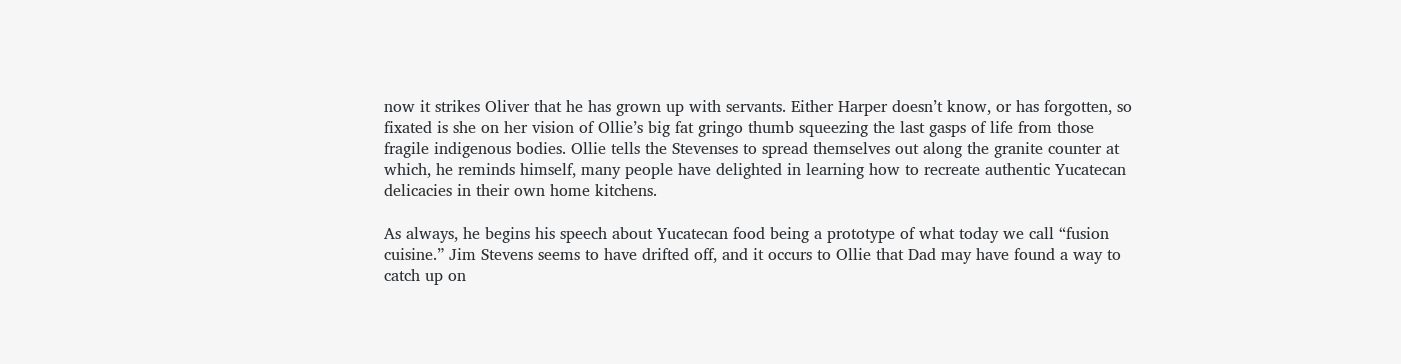now it strikes Oliver that he has grown up with servants. Either Harper doesn’t know, or has forgotten, so fixated is she on her vision of Ollie’s big fat gringo thumb squeezing the last gasps of life from those fragile indigenous bodies. Ollie tells the Stevenses to spread themselves out along the granite counter at which, he reminds himself, many people have delighted in learning how to recreate authentic Yucatecan delicacies in their own home kitchens.

As always, he begins his speech about Yucatecan food being a prototype of what today we call “fusion cuisine.” Jim Stevens seems to have drifted off, and it occurs to Ollie that Dad may have found a way to catch up on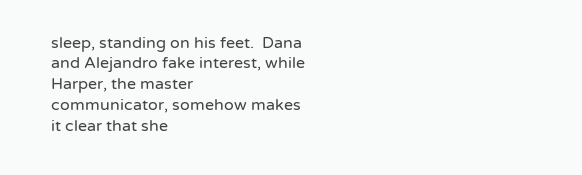sleep, standing on his feet.  Dana and Alejandro fake interest, while Harper, the master communicator, somehow makes it clear that she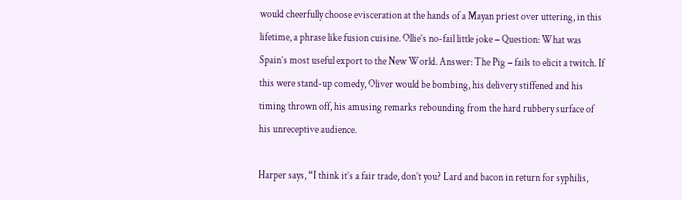would cheerfully choose evisceration at the hands of a Mayan priest over uttering, in this lifetime, a phrase like fusion cuisine. Ollie’s no-fail little joke − Question: What was Spain’s most useful export to the New World. Answer: The Pig − fails to elicit a twitch. If this were stand-up comedy, Oliver would be bombing, his delivery stiffened and his timing thrown off, his amusing remarks rebounding from the hard rubbery surface of his unreceptive audience.

Harper says, “I think it’s a fair trade, don’t you? Lard and bacon in return for syphilis,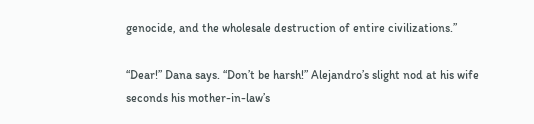genocide, and the wholesale destruction of entire civilizations.”

“Dear!” Dana says. “Don’t be harsh!” Alejandro’s slight nod at his wife seconds his mother-in-law’s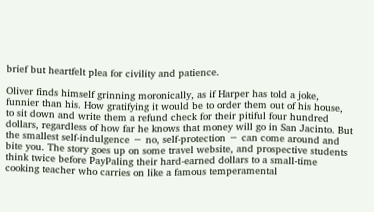brief but heartfelt plea for civility and patience.

Oliver finds himself grinning moronically, as if Harper has told a joke, funnier than his. How gratifying it would be to order them out of his house, to sit down and write them a refund check for their pitiful four hundred dollars, regardless of how far he knows that money will go in San Jacinto. But the smallest self-indulgence − no, self-protection − can come around and bite you. The story goes up on some travel website, and prospective students think twice before PayPaling their hard-earned dollars to a small-time cooking teacher who carries on like a famous temperamental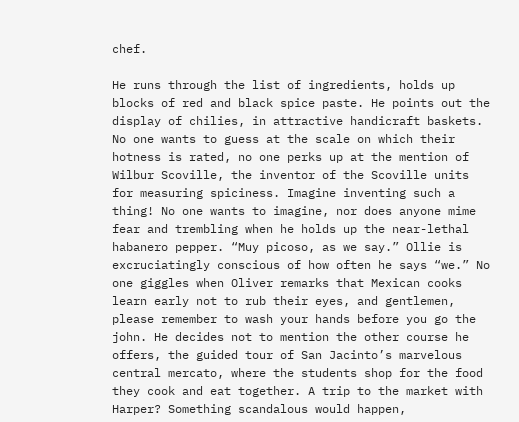chef.

He runs through the list of ingredients, holds up blocks of red and black spice paste. He points out the display of chilies, in attractive handicraft baskets. No one wants to guess at the scale on which their hotness is rated, no one perks up at the mention of Wilbur Scoville, the inventor of the Scoville units for measuring spiciness. Imagine inventing such a thing! No one wants to imagine, nor does anyone mime fear and trembling when he holds up the near-lethal habanero pepper. “Muy picoso, as we say.” Ollie is excruciatingly conscious of how often he says “we.” No one giggles when Oliver remarks that Mexican cooks learn early not to rub their eyes, and gentlemen, please remember to wash your hands before you go the john. He decides not to mention the other course he offers, the guided tour of San Jacinto’s marvelous central mercato, where the students shop for the food they cook and eat together. A trip to the market with Harper? Something scandalous would happen,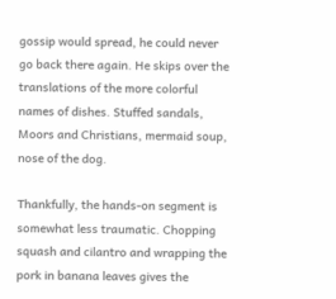gossip would spread, he could never go back there again. He skips over the translations of the more colorful names of dishes. Stuffed sandals, Moors and Christians, mermaid soup, nose of the dog.

Thankfully, the hands-on segment is somewhat less traumatic. Chopping squash and cilantro and wrapping the pork in banana leaves gives the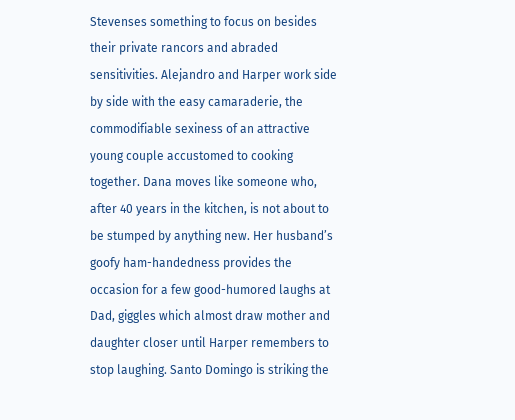Stevenses something to focus on besides their private rancors and abraded sensitivities. Alejandro and Harper work side by side with the easy camaraderie, the commodifiable sexiness of an attractive young couple accustomed to cooking together. Dana moves like someone who, after 40 years in the kitchen, is not about to be stumped by anything new. Her husband’s goofy ham-handedness provides the occasion for a few good-humored laughs at Dad, giggles which almost draw mother and daughter closer until Harper remembers to stop laughing. Santo Domingo is striking the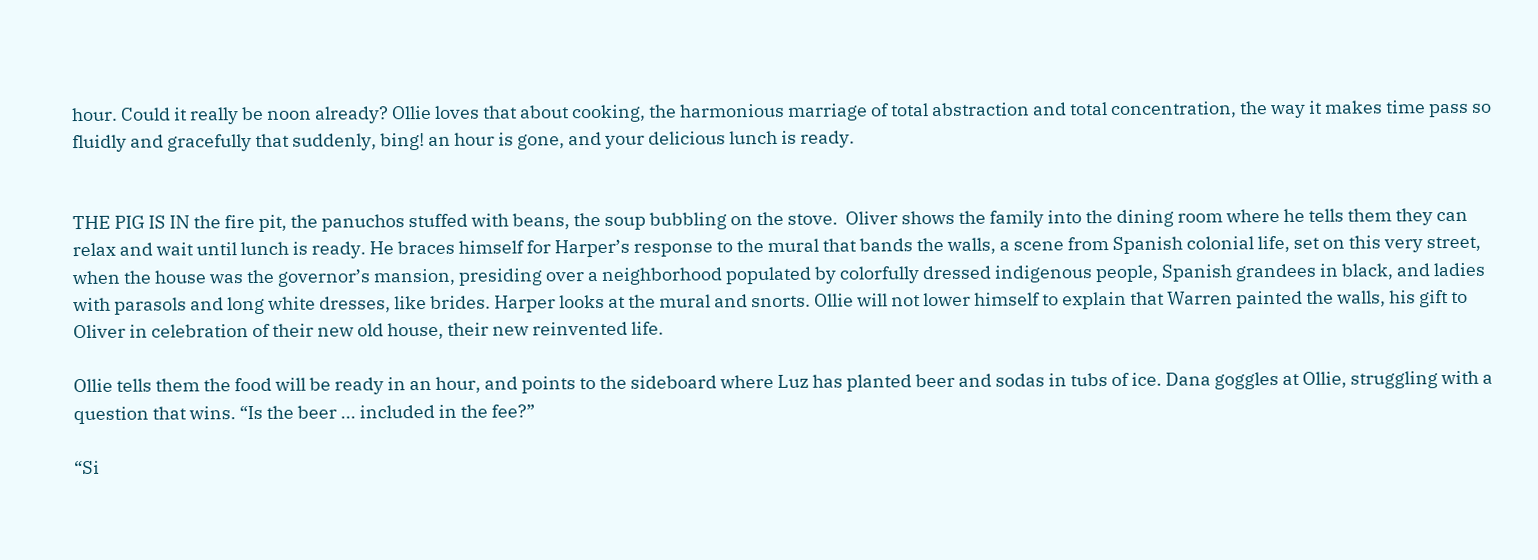hour. Could it really be noon already? Ollie loves that about cooking, the harmonious marriage of total abstraction and total concentration, the way it makes time pass so fluidly and gracefully that suddenly, bing! an hour is gone, and your delicious lunch is ready.


THE PIG IS IN the fire pit, the panuchos stuffed with beans, the soup bubbling on the stove.  Oliver shows the family into the dining room where he tells them they can relax and wait until lunch is ready. He braces himself for Harper’s response to the mural that bands the walls, a scene from Spanish colonial life, set on this very street, when the house was the governor’s mansion, presiding over a neighborhood populated by colorfully dressed indigenous people, Spanish grandees in black, and ladies with parasols and long white dresses, like brides. Harper looks at the mural and snorts. Ollie will not lower himself to explain that Warren painted the walls, his gift to Oliver in celebration of their new old house, their new reinvented life.

Ollie tells them the food will be ready in an hour, and points to the sideboard where Luz has planted beer and sodas in tubs of ice. Dana goggles at Ollie, struggling with a question that wins. “Is the beer ... included in the fee?”

“Si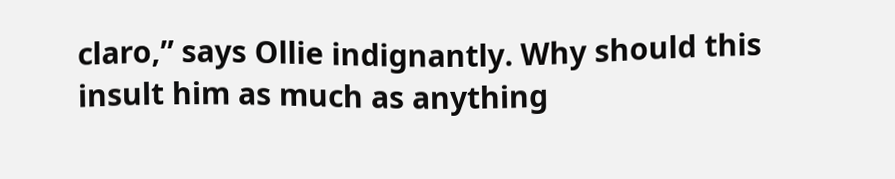claro,” says Ollie indignantly. Why should this insult him as much as anything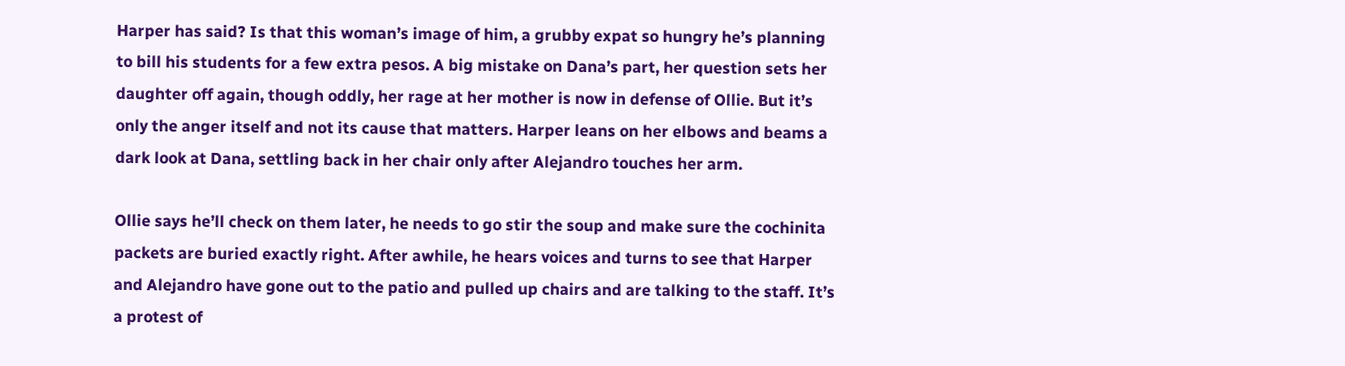Harper has said? Is that this woman’s image of him, a grubby expat so hungry he’s planning to bill his students for a few extra pesos. A big mistake on Dana’s part, her question sets her daughter off again, though oddly, her rage at her mother is now in defense of Ollie. But it’s only the anger itself and not its cause that matters. Harper leans on her elbows and beams a dark look at Dana, settling back in her chair only after Alejandro touches her arm.

Ollie says he’ll check on them later, he needs to go stir the soup and make sure the cochinita packets are buried exactly right. After awhile, he hears voices and turns to see that Harper and Alejandro have gone out to the patio and pulled up chairs and are talking to the staff. It’s a protest of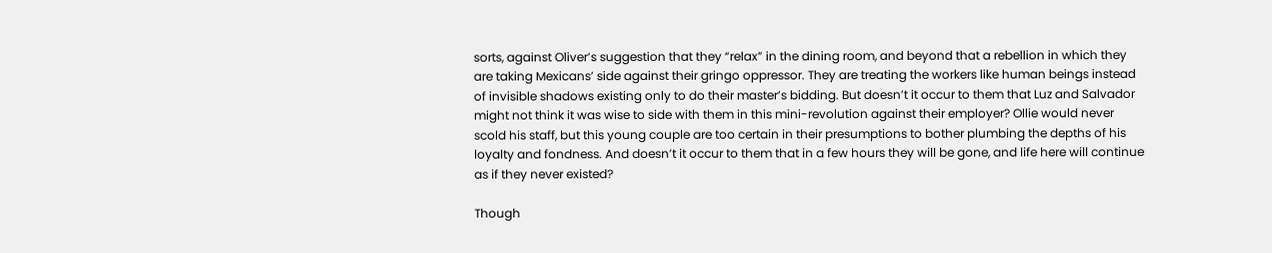sorts, against Oliver’s suggestion that they “relax” in the dining room, and beyond that a rebellion in which they are taking Mexicans’ side against their gringo oppressor. They are treating the workers like human beings instead of invisible shadows existing only to do their master’s bidding. But doesn’t it occur to them that Luz and Salvador might not think it was wise to side with them in this mini-revolution against their employer? Ollie would never scold his staff, but this young couple are too certain in their presumptions to bother plumbing the depths of his loyalty and fondness. And doesn’t it occur to them that in a few hours they will be gone, and life here will continue as if they never existed?

Though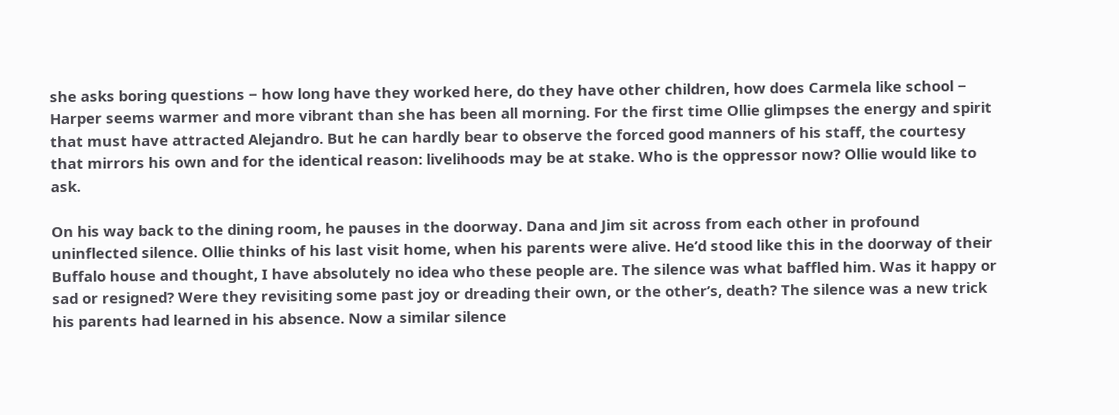she asks boring questions − how long have they worked here, do they have other children, how does Carmela like school − Harper seems warmer and more vibrant than she has been all morning. For the first time Ollie glimpses the energy and spirit that must have attracted Alejandro. But he can hardly bear to observe the forced good manners of his staff, the courtesy that mirrors his own and for the identical reason: livelihoods may be at stake. Who is the oppressor now? Ollie would like to ask.

On his way back to the dining room, he pauses in the doorway. Dana and Jim sit across from each other in profound uninflected silence. Ollie thinks of his last visit home, when his parents were alive. He’d stood like this in the doorway of their Buffalo house and thought, I have absolutely no idea who these people are. The silence was what baffled him. Was it happy or sad or resigned? Were they revisiting some past joy or dreading their own, or the other’s, death? The silence was a new trick his parents had learned in his absence. Now a similar silence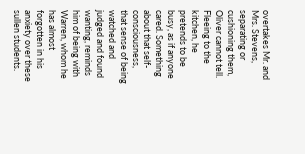overtakes Mr. and Mrs. Stevens, separating or cushioning them, Oliver cannot tell. Fleeing to the kitchen, he pretends to be busy, as if anyone cared. Something about that self-consciousness, that sense of being watched and judged and found wanting, reminds him of being with Warren, whom he has almost forgotten in his anxiety over these sullen students.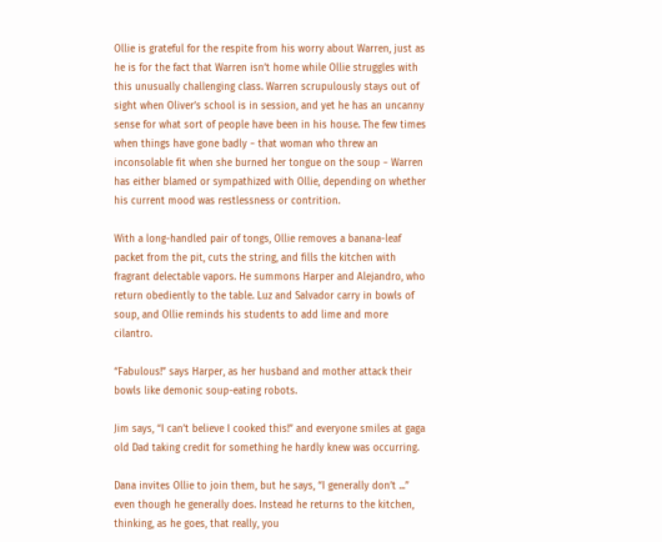Ollie is grateful for the respite from his worry about Warren, just as he is for the fact that Warren isn’t home while Ollie struggles with this unusually challenging class. Warren scrupulously stays out of sight when Oliver’s school is in session, and yet he has an uncanny sense for what sort of people have been in his house. The few times when things have gone badly − that woman who threw an inconsolable fit when she burned her tongue on the soup − Warren has either blamed or sympathized with Ollie, depending on whether his current mood was restlessness or contrition.

With a long-handled pair of tongs, Ollie removes a banana-leaf packet from the pit, cuts the string, and fills the kitchen with fragrant delectable vapors. He summons Harper and Alejandro, who return obediently to the table. Luz and Salvador carry in bowls of soup, and Ollie reminds his students to add lime and more cilantro.

“Fabulous!” says Harper, as her husband and mother attack their bowls like demonic soup-eating robots.

Jim says, “I can’t believe I cooked this!” and everyone smiles at gaga old Dad taking credit for something he hardly knew was occurring.

Dana invites Ollie to join them, but he says, “I generally don’t ...” even though he generally does. Instead he returns to the kitchen, thinking, as he goes, that really, you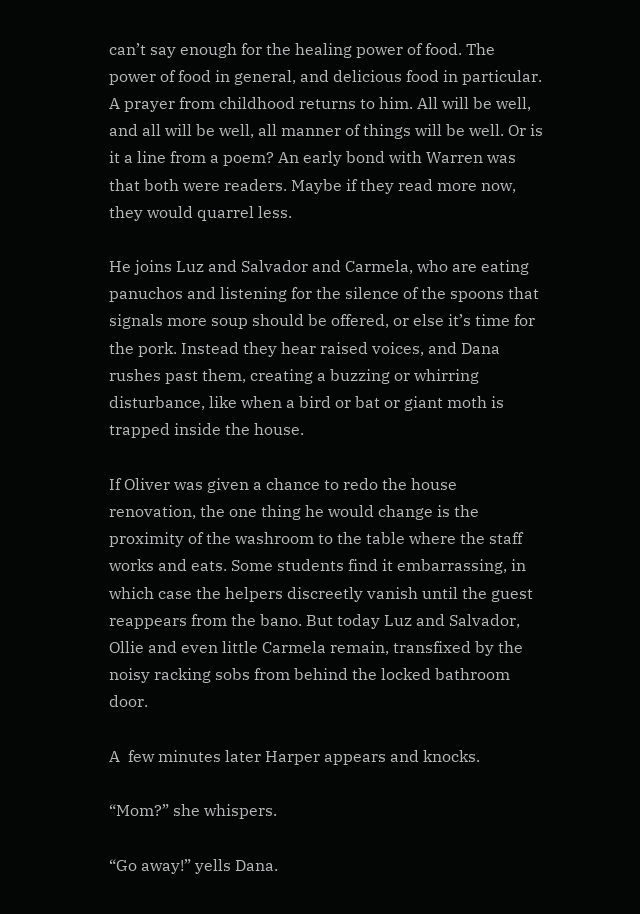can’t say enough for the healing power of food. The power of food in general, and delicious food in particular. A prayer from childhood returns to him. All will be well, and all will be well, all manner of things will be well. Or is it a line from a poem? An early bond with Warren was that both were readers. Maybe if they read more now, they would quarrel less.

He joins Luz and Salvador and Carmela, who are eating panuchos and listening for the silence of the spoons that signals more soup should be offered, or else it’s time for the pork. Instead they hear raised voices, and Dana rushes past them, creating a buzzing or whirring disturbance, like when a bird or bat or giant moth is trapped inside the house.

If Oliver was given a chance to redo the house renovation, the one thing he would change is the proximity of the washroom to the table where the staff works and eats. Some students find it embarrassing, in which case the helpers discreetly vanish until the guest reappears from the bano. But today Luz and Salvador, Ollie and even little Carmela remain, transfixed by the noisy racking sobs from behind the locked bathroom door.

A  few minutes later Harper appears and knocks.

“Mom?” she whispers.

“Go away!” yells Dana.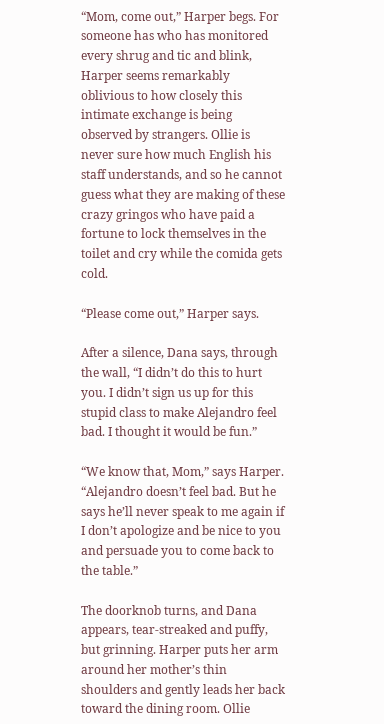“Mom, come out,” Harper begs. For someone has who has monitored every shrug and tic and blink, Harper seems remarkably oblivious to how closely this intimate exchange is being observed by strangers. Ollie is never sure how much English his staff understands, and so he cannot guess what they are making of these crazy gringos who have paid a fortune to lock themselves in the toilet and cry while the comida gets cold.

“Please come out,” Harper says.

After a silence, Dana says, through the wall, “I didn’t do this to hurt you. I didn’t sign us up for this stupid class to make Alejandro feel bad. I thought it would be fun.”

“We know that, Mom,” says Harper. “Alejandro doesn’t feel bad. But he says he’ll never speak to me again if I don’t apologize and be nice to you and persuade you to come back to the table.”

The doorknob turns, and Dana appears, tear-streaked and puffy, but grinning. Harper puts her arm around her mother’s thin shoulders and gently leads her back toward the dining room. Ollie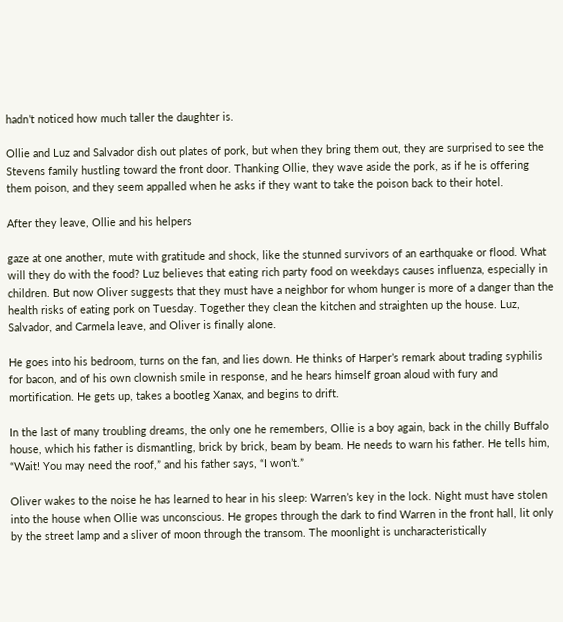hadn’t noticed how much taller the daughter is.

Ollie and Luz and Salvador dish out plates of pork, but when they bring them out, they are surprised to see the Stevens family hustling toward the front door. Thanking Ollie, they wave aside the pork, as if he is offering them poison, and they seem appalled when he asks if they want to take the poison back to their hotel.

After they leave, Ollie and his helpers

gaze at one another, mute with gratitude and shock, like the stunned survivors of an earthquake or flood. What will they do with the food? Luz believes that eating rich party food on weekdays causes influenza, especially in children. But now Oliver suggests that they must have a neighbor for whom hunger is more of a danger than the health risks of eating pork on Tuesday. Together they clean the kitchen and straighten up the house. Luz, Salvador, and Carmela leave, and Oliver is finally alone.

He goes into his bedroom, turns on the fan, and lies down. He thinks of Harper’s remark about trading syphilis for bacon, and of his own clownish smile in response, and he hears himself groan aloud with fury and mortification. He gets up, takes a bootleg Xanax, and begins to drift.

In the last of many troubling dreams, the only one he remembers, Ollie is a boy again, back in the chilly Buffalo house, which his father is dismantling, brick by brick, beam by beam. He needs to warn his father. He tells him, “Wait! You may need the roof,” and his father says, “I won’t.”

Oliver wakes to the noise he has learned to hear in his sleep: Warren’s key in the lock. Night must have stolen into the house when Ollie was unconscious. He gropes through the dark to find Warren in the front hall, lit only by the street lamp and a sliver of moon through the transom. The moonlight is uncharacteristically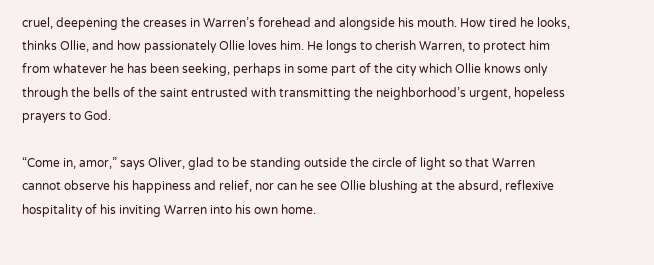cruel, deepening the creases in Warren’s forehead and alongside his mouth. How tired he looks, thinks Ollie, and how passionately Ollie loves him. He longs to cherish Warren, to protect him from whatever he has been seeking, perhaps in some part of the city which Ollie knows only through the bells of the saint entrusted with transmitting the neighborhood’s urgent, hopeless prayers to God.

“Come in, amor,” says Oliver, glad to be standing outside the circle of light so that Warren cannot observe his happiness and relief, nor can he see Ollie blushing at the absurd, reflexive hospitality of his inviting Warren into his own home.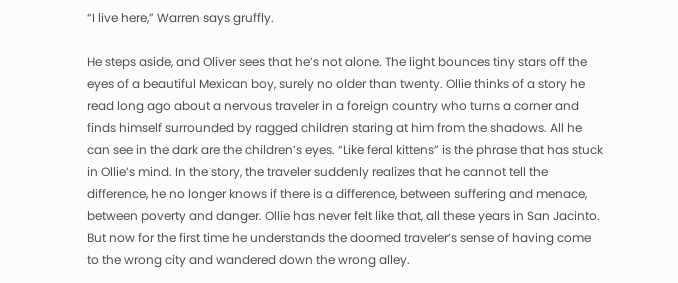“I live here,” Warren says gruffly.

He steps aside, and Oliver sees that he’s not alone. The light bounces tiny stars off the eyes of a beautiful Mexican boy, surely no older than twenty. Ollie thinks of a story he read long ago about a nervous traveler in a foreign country who turns a corner and finds himself surrounded by ragged children staring at him from the shadows. All he can see in the dark are the children’s eyes. “Like feral kittens” is the phrase that has stuck in Ollie’s mind. In the story, the traveler suddenly realizes that he cannot tell the difference, he no longer knows if there is a difference, between suffering and menace, between poverty and danger. Ollie has never felt like that, all these years in San Jacinto. But now for the first time he understands the doomed traveler’s sense of having come to the wrong city and wandered down the wrong alley.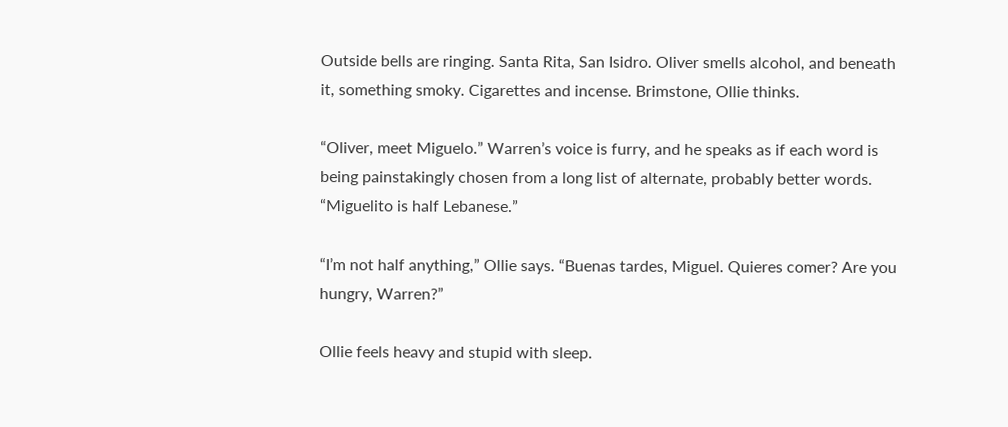Outside bells are ringing. Santa Rita, San Isidro. Oliver smells alcohol, and beneath it, something smoky. Cigarettes and incense. Brimstone, Ollie thinks.

“Oliver, meet Miguelo.” Warren’s voice is furry, and he speaks as if each word is being painstakingly chosen from a long list of alternate, probably better words. “Miguelito is half Lebanese.”

“I’m not half anything,” Ollie says. “Buenas tardes, Miguel. Quieres comer? Are you hungry, Warren?”

Ollie feels heavy and stupid with sleep.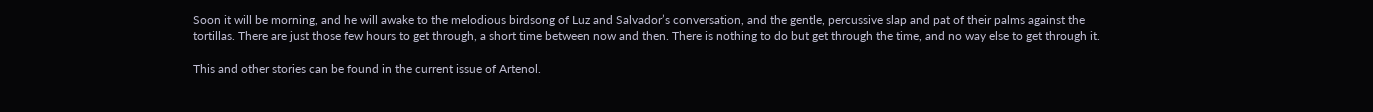Soon it will be morning, and he will awake to the melodious birdsong of Luz and Salvador’s conversation, and the gentle, percussive slap and pat of their palms against the tortillas. There are just those few hours to get through, a short time between now and then. There is nothing to do but get through the time, and no way else to get through it.

This and other stories can be found in the current issue of Artenol.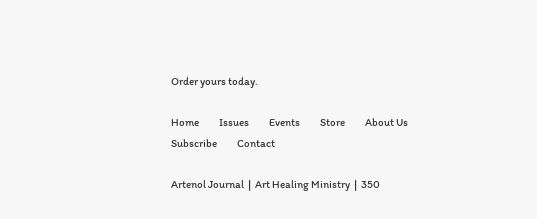Order yours today.

Home          Issues          Events          Store          About Us          Subscribe          Contact

Artenol Journal  |  Art Healing Ministry  |  350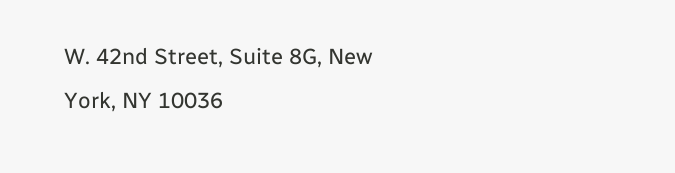W. 42nd Street, Suite 8G, New York, NY 10036